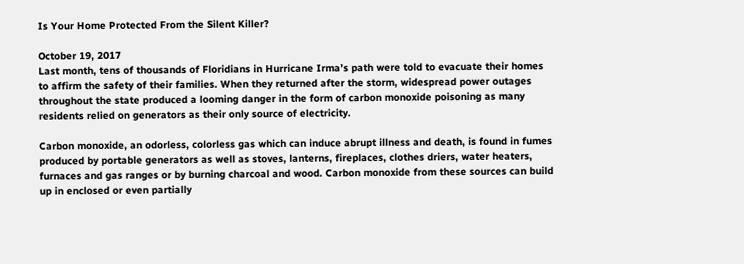Is Your Home Protected From the Silent Killer?

October 19, 2017
Last month, tens of thousands of Floridians in Hurricane Irma’s path were told to evacuate their homes to affirm the safety of their families. When they returned after the storm, widespread power outages throughout the state produced a looming danger in the form of carbon monoxide poisoning as many residents relied on generators as their only source of electricity.

Carbon monoxide, an odorless, colorless gas which can induce abrupt illness and death, is found in fumes produced by portable generators as well as stoves, lanterns, fireplaces, clothes driers, water heaters, furnaces and gas ranges or by burning charcoal and wood. Carbon monoxide from these sources can build up in enclosed or even partially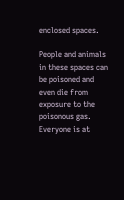enclosed spaces.

People and animals in these spaces can be poisoned and even die from exposure to the poisonous gas. Everyone is at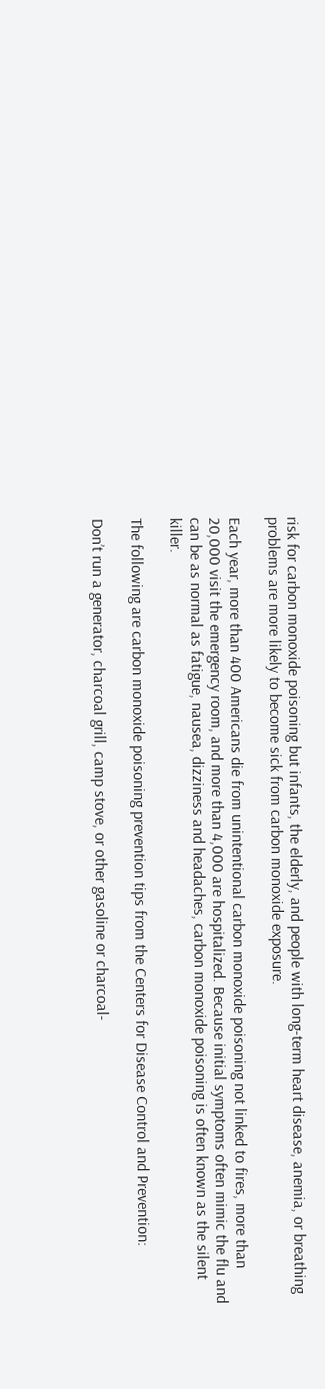risk for carbon monoxide poisoning but infants, the elderly, and people with long-term heart disease, anemia, or breathing problems are more likely to become sick from carbon monoxide exposure.

Each year, more than 400 Americans die from unintentional carbon monoxide poisoning not linked to fires, more than 20,000 visit the emergency room, and more than 4,000 are hospitalized. Because initial symptoms often mimic the flu and can be as normal as fatigue, nausea, dizziness and headaches, carbon monoxide poisoning is often known as the silent killer.

The following are carbon monoxide poisoning prevention tips from the Centers for Disease Control and Prevention:

Don’t run a generator, charcoal grill, camp stove, or other gasoline or charcoal-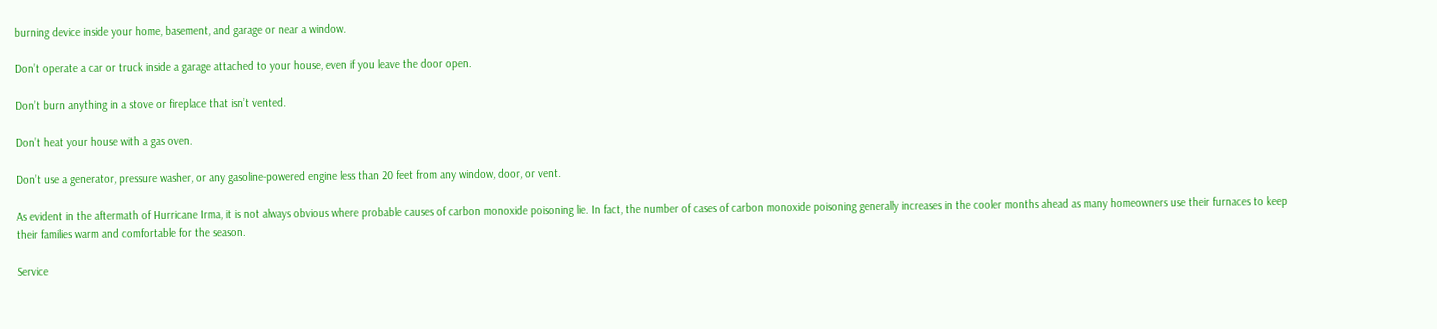burning device inside your home, basement, and garage or near a window.

Don’t operate a car or truck inside a garage attached to your house, even if you leave the door open.

Don’t burn anything in a stove or fireplace that isn’t vented.

Don’t heat your house with a gas oven.

Don’t use a generator, pressure washer, or any gasoline-powered engine less than 20 feet from any window, door, or vent.

As evident in the aftermath of Hurricane Irma, it is not always obvious where probable causes of carbon monoxide poisoning lie. In fact, the number of cases of carbon monoxide poisoning generally increases in the cooler months ahead as many homeowners use their furnaces to keep their families warm and comfortable for the season.

Service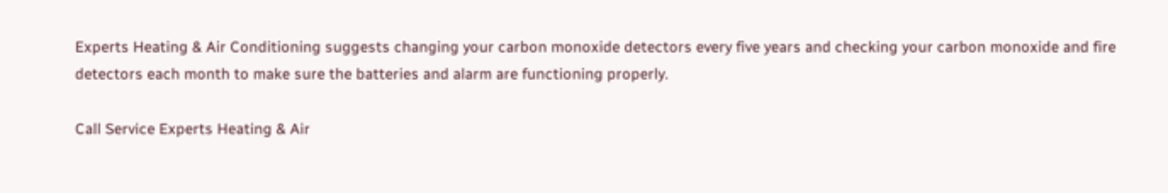Experts Heating & Air Conditioning suggests changing your carbon monoxide detectors every five years and checking your carbon monoxide and fire detectors each month to make sure the batteries and alarm are functioning properly.

Call Service Experts Heating & Air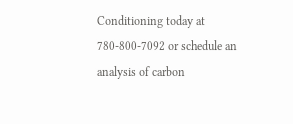Conditioning today at 780-800-7092 or schedule an analysis of carbon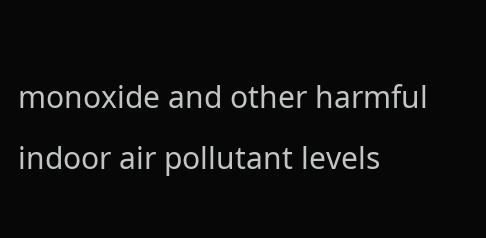monoxide and other harmful indoor air pollutant levels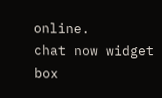online.
chat now widget box